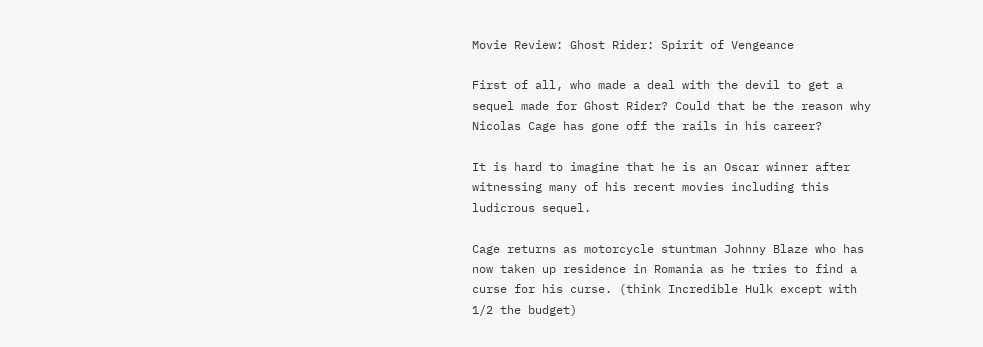Movie Review: Ghost Rider: Spirit of Vengeance

First of all, who made a deal with the devil to get a sequel made for Ghost Rider? Could that be the reason why Nicolas Cage has gone off the rails in his career?

It is hard to imagine that he is an Oscar winner after witnessing many of his recent movies including this ludicrous sequel.

Cage returns as motorcycle stuntman Johnny Blaze who has now taken up residence in Romania as he tries to find a curse for his curse. (think Incredible Hulk except with 1/2 the budget)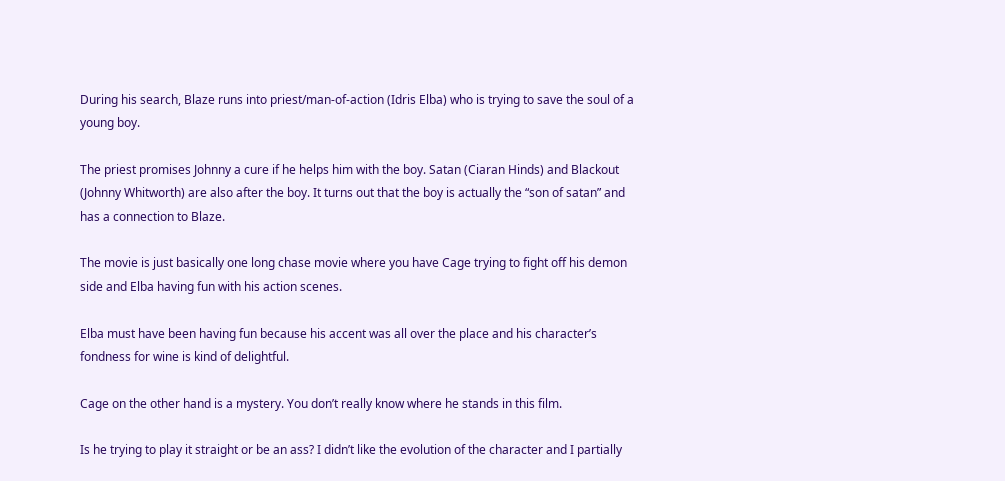During his search, Blaze runs into priest/man-of-action (Idris Elba) who is trying to save the soul of a young boy.

The priest promises Johnny a cure if he helps him with the boy. Satan (Ciaran Hinds) and Blackout (Johnny Whitworth) are also after the boy. It turns out that the boy is actually the “son of satan” and has a connection to Blaze.

The movie is just basically one long chase movie where you have Cage trying to fight off his demon side and Elba having fun with his action scenes.

Elba must have been having fun because his accent was all over the place and his character’s fondness for wine is kind of delightful.

Cage on the other hand is a mystery. You don’t really know where he stands in this film.

Is he trying to play it straight or be an ass? I didn’t like the evolution of the character and I partially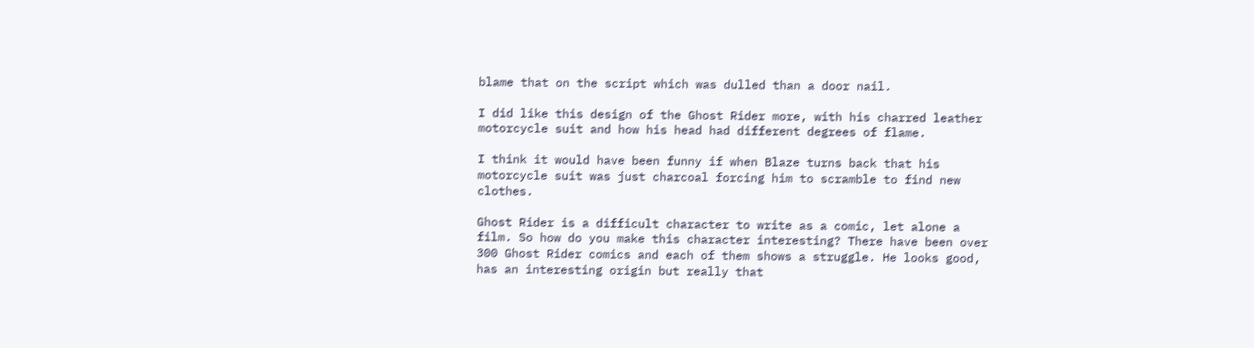blame that on the script which was dulled than a door nail.

I did like this design of the Ghost Rider more, with his charred leather motorcycle suit and how his head had different degrees of flame.

I think it would have been funny if when Blaze turns back that his motorcycle suit was just charcoal forcing him to scramble to find new clothes.

Ghost Rider is a difficult character to write as a comic, let alone a film. So how do you make this character interesting? There have been over 300 Ghost Rider comics and each of them shows a struggle. He looks good, has an interesting origin but really that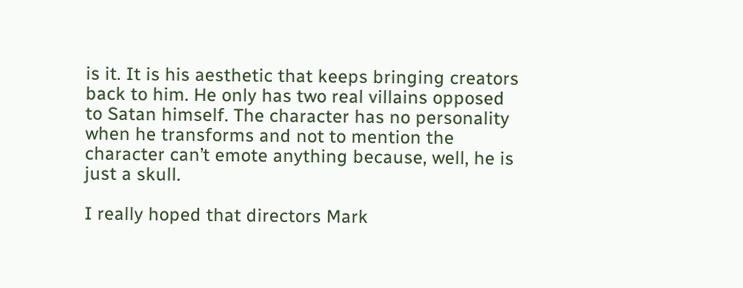is it. It is his aesthetic that keeps bringing creators back to him. He only has two real villains opposed to Satan himself. The character has no personality when he transforms and not to mention the character can’t emote anything because, well, he is just a skull.

I really hoped that directors Mark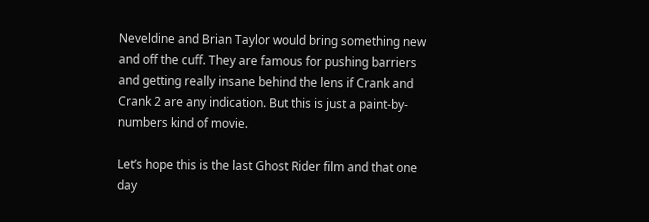Neveldine and Brian Taylor would bring something new and off the cuff. They are famous for pushing barriers and getting really insane behind the lens if Crank and Crank 2 are any indication. But this is just a paint-by-numbers kind of movie.

Let’s hope this is the last Ghost Rider film and that one day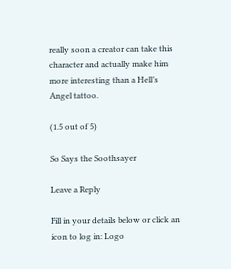really soon a creator can take this character and actually make him more interesting than a Hell’s Angel tattoo.

(1.5 out of 5)

So Says the Soothsayer

Leave a Reply

Fill in your details below or click an icon to log in: Logo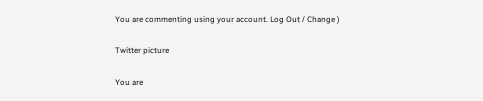You are commenting using your account. Log Out / Change )

Twitter picture

You are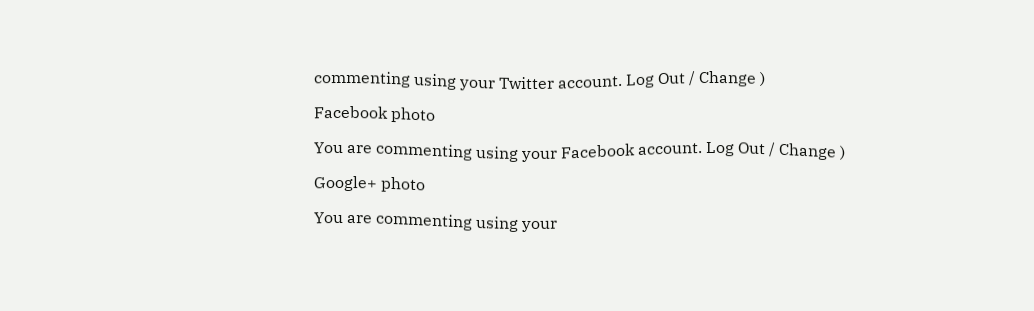commenting using your Twitter account. Log Out / Change )

Facebook photo

You are commenting using your Facebook account. Log Out / Change )

Google+ photo

You are commenting using your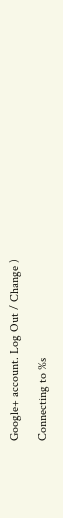Google+ account. Log Out / Change )

Connecting to %s